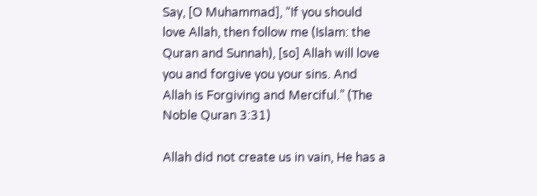Say, [O Muhammad], “If you should love Allah, then follow me (Islam: the Quran and Sunnah), [so] Allah will love you and forgive you your sins. And Allah is Forgiving and Merciful.” (The Noble Quran 3:31)

Allah did not create us in vain, He has a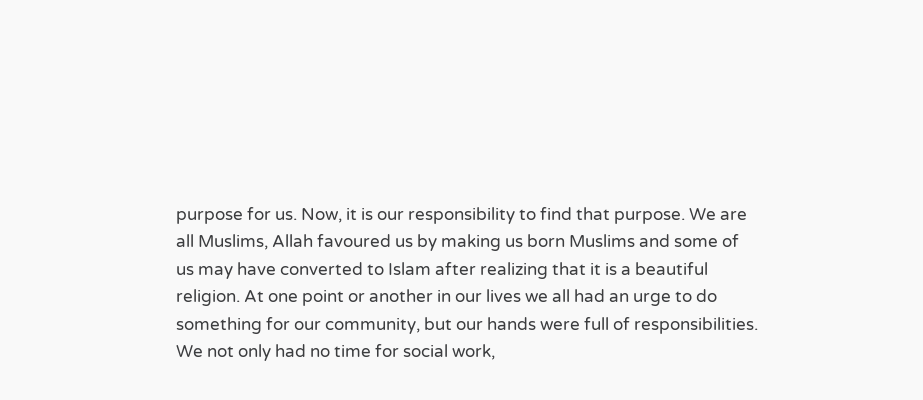purpose for us. Now, it is our responsibility to find that purpose. We are all Muslims, Allah favoured us by making us born Muslims and some of us may have converted to Islam after realizing that it is a beautiful religion. At one point or another in our lives we all had an urge to do something for our community, but our hands were full of responsibilities. We not only had no time for social work,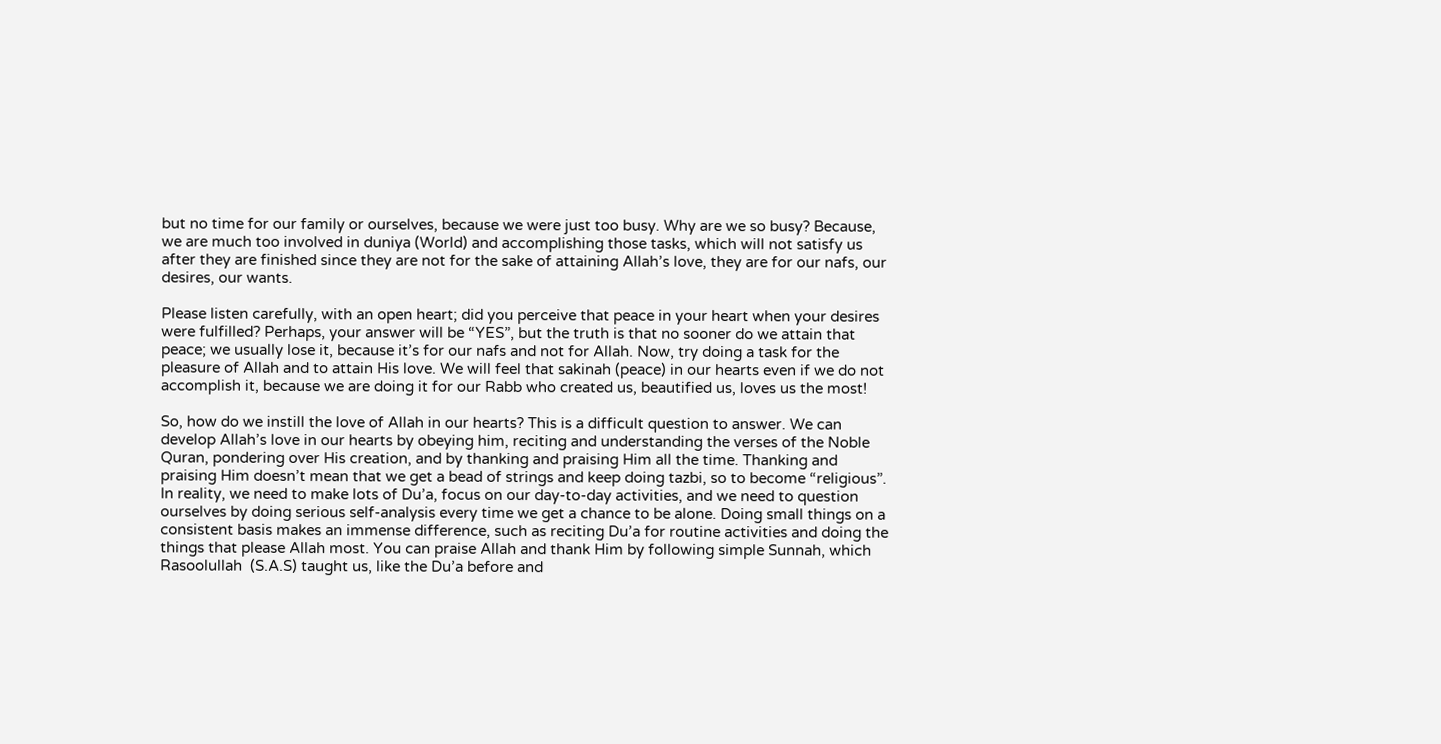but no time for our family or ourselves, because we were just too busy. Why are we so busy? Because, we are much too involved in duniya (World) and accomplishing those tasks, which will not satisfy us after they are finished since they are not for the sake of attaining Allah’s love, they are for our nafs, our desires, our wants.

Please listen carefully, with an open heart; did you perceive that peace in your heart when your desires were fulfilled? Perhaps, your answer will be “YES”, but the truth is that no sooner do we attain that peace; we usually lose it, because it’s for our nafs and not for Allah. Now, try doing a task for the pleasure of Allah and to attain His love. We will feel that sakinah (peace) in our hearts even if we do not accomplish it, because we are doing it for our Rabb who created us, beautified us, loves us the most!

So, how do we instill the love of Allah in our hearts? This is a difficult question to answer. We can develop Allah’s love in our hearts by obeying him, reciting and understanding the verses of the Noble Quran, pondering over His creation, and by thanking and praising Him all the time. Thanking and praising Him doesn’t mean that we get a bead of strings and keep doing tazbi, so to become “religious”. In reality, we need to make lots of Du’a, focus on our day-to-day activities, and we need to question ourselves by doing serious self-analysis every time we get a chance to be alone. Doing small things on a consistent basis makes an immense difference, such as reciting Du’a for routine activities and doing the things that please Allah most. You can praise Allah and thank Him by following simple Sunnah, which Rasoolullah  (S.A.S) taught us, like the Du’a before and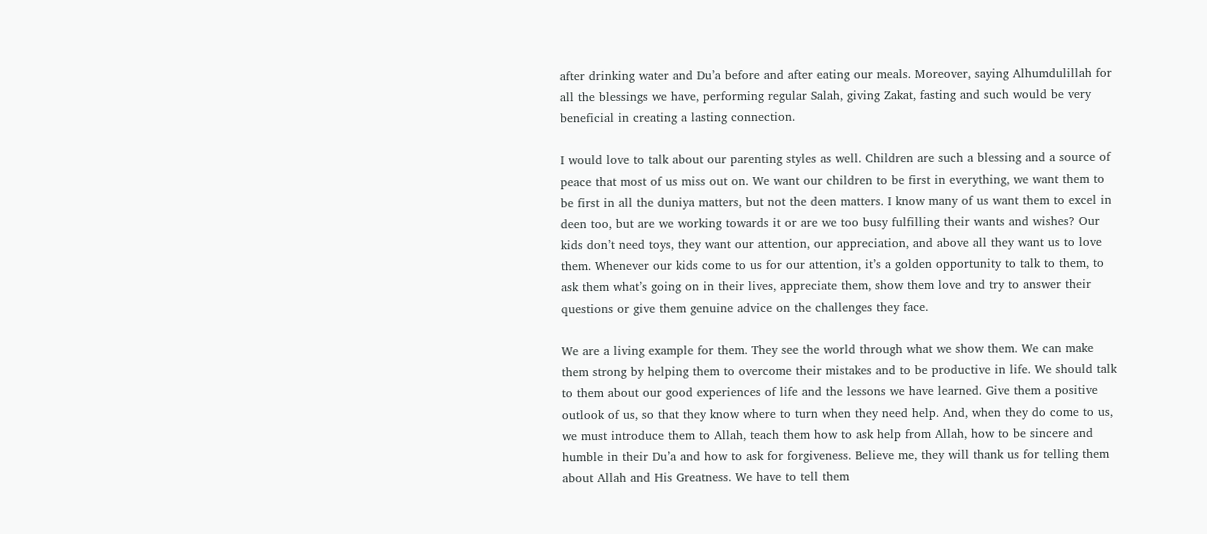after drinking water and Du’a before and after eating our meals. Moreover, saying Alhumdulillah for all the blessings we have, performing regular Salah, giving Zakat, fasting and such would be very beneficial in creating a lasting connection.

I would love to talk about our parenting styles as well. Children are such a blessing and a source of peace that most of us miss out on. We want our children to be first in everything, we want them to be first in all the duniya matters, but not the deen matters. I know many of us want them to excel in deen too, but are we working towards it or are we too busy fulfilling their wants and wishes? Our kids don’t need toys, they want our attention, our appreciation, and above all they want us to love them. Whenever our kids come to us for our attention, it’s a golden opportunity to talk to them, to ask them what’s going on in their lives, appreciate them, show them love and try to answer their questions or give them genuine advice on the challenges they face.

We are a living example for them. They see the world through what we show them. We can make them strong by helping them to overcome their mistakes and to be productive in life. We should talk to them about our good experiences of life and the lessons we have learned. Give them a positive outlook of us, so that they know where to turn when they need help. And, when they do come to us, we must introduce them to Allah, teach them how to ask help from Allah, how to be sincere and humble in their Du’a and how to ask for forgiveness. Believe me, they will thank us for telling them about Allah and His Greatness. We have to tell them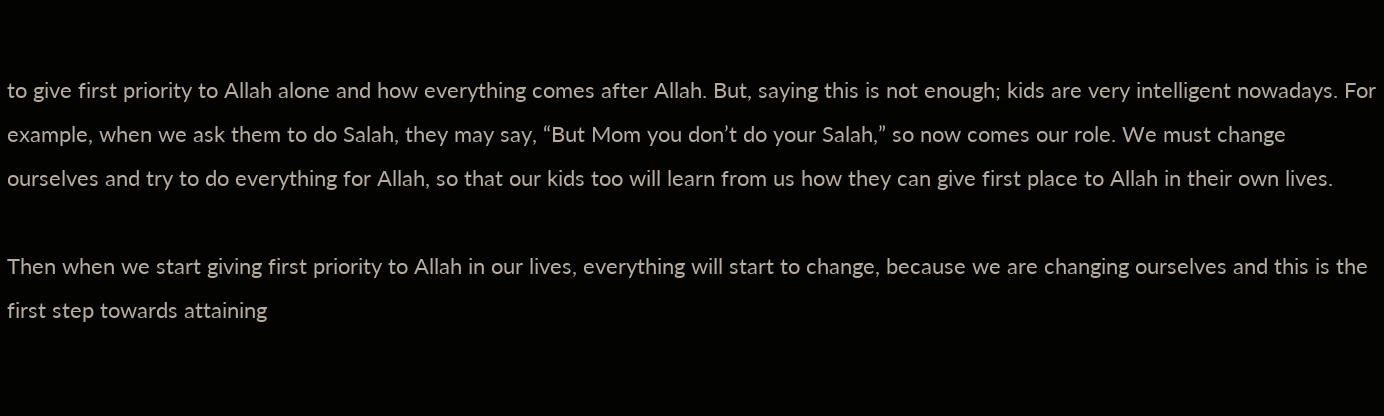to give first priority to Allah alone and how everything comes after Allah. But, saying this is not enough; kids are very intelligent nowadays. For example, when we ask them to do Salah, they may say, “But Mom you don’t do your Salah,” so now comes our role. We must change ourselves and try to do everything for Allah, so that our kids too will learn from us how they can give first place to Allah in their own lives.

Then when we start giving first priority to Allah in our lives, everything will start to change, because we are changing ourselves and this is the first step towards attaining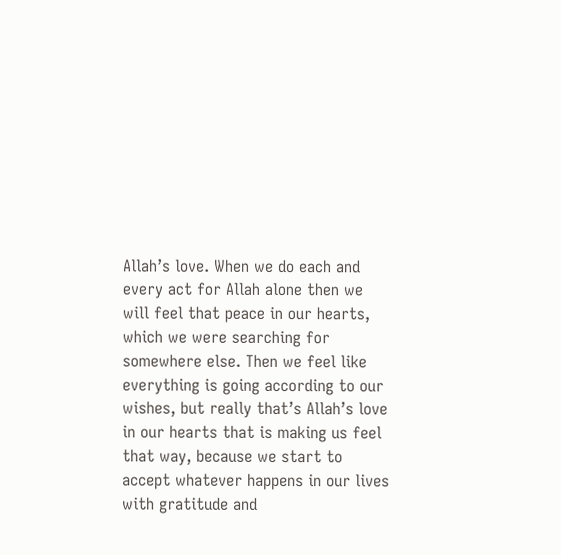Allah’s love. When we do each and every act for Allah alone then we will feel that peace in our hearts, which we were searching for somewhere else. Then we feel like everything is going according to our wishes, but really that’s Allah’s love in our hearts that is making us feel that way, because we start to accept whatever happens in our lives with gratitude and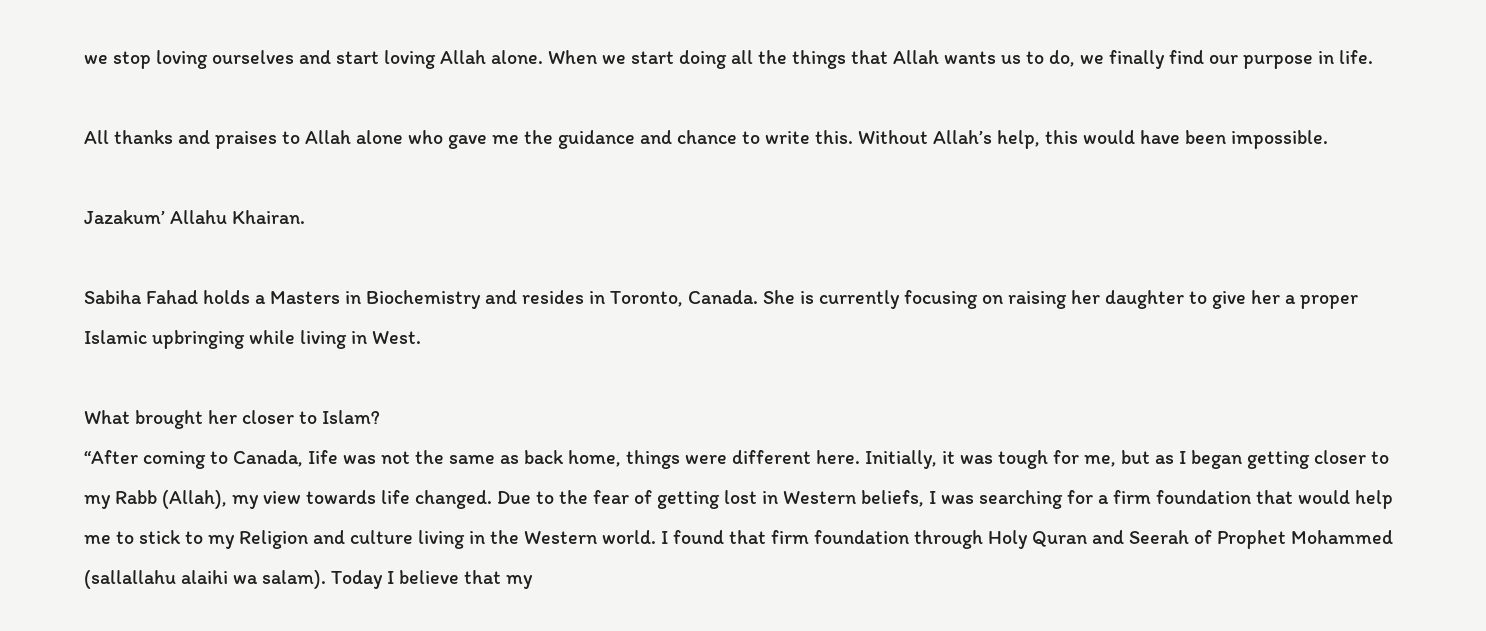we stop loving ourselves and start loving Allah alone. When we start doing all the things that Allah wants us to do, we finally find our purpose in life.

All thanks and praises to Allah alone who gave me the guidance and chance to write this. Without Allah’s help, this would have been impossible.

Jazakum’ Allahu Khairan.

Sabiha Fahad holds a Masters in Biochemistry and resides in Toronto, Canada. She is currently focusing on raising her daughter to give her a proper Islamic upbringing while living in West.

What brought her closer to Islam?
“After coming to Canada, Iife was not the same as back home, things were different here. Initially, it was tough for me, but as I began getting closer to my Rabb (Allah), my view towards life changed. Due to the fear of getting lost in Western beliefs, I was searching for a firm foundation that would help me to stick to my Religion and culture living in the Western world. I found that firm foundation through Holy Quran and Seerah of Prophet Mohammed (sallallahu alaihi wa salam). Today I believe that my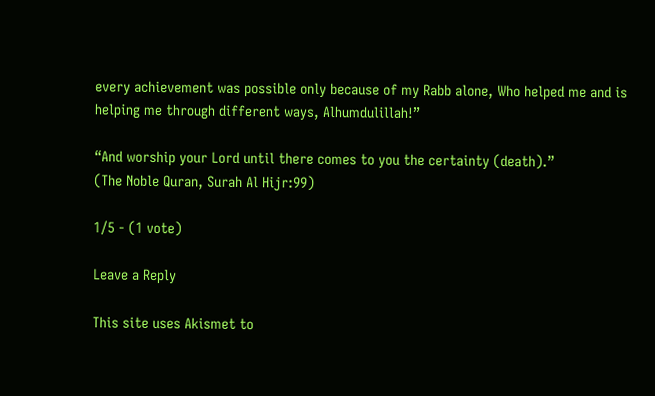every achievement was possible only because of my Rabb alone, Who helped me and is helping me through different ways, Alhumdulillah!”

“And worship your Lord until there comes to you the certainty (death).”
(The Noble Quran, Surah Al Hijr:99)

1/5 - (1 vote)

Leave a Reply

This site uses Akismet to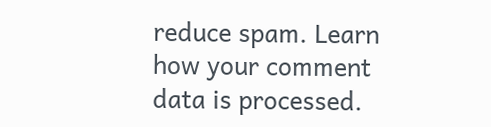reduce spam. Learn how your comment data is processed.